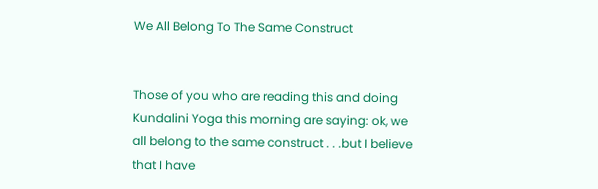We All Belong To The Same Construct


Those of you who are reading this and doing Kundalini Yoga this morning are saying: ok, we all belong to the same construct . . .but I believe that I have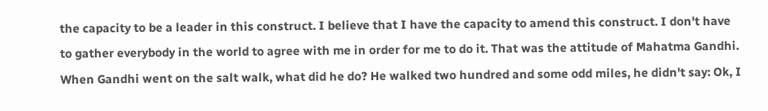the capacity to be a leader in this construct. I believe that I have the capacity to amend this construct. I don't have to gather everybody in the world to agree with me in order for me to do it. That was the attitude of Mahatma Gandhi. When Gandhi went on the salt walk, what did he do? He walked two hundred and some odd miles, he didn't say: Ok, I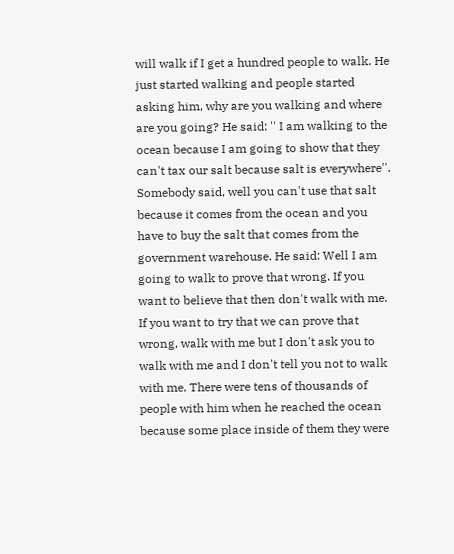will walk if I get a hundred people to walk. He just started walking and people started asking him, why are you walking and where are you going? He said: '' I am walking to the ocean because I am going to show that they can't tax our salt because salt is everywhere''. Somebody said, well you can't use that salt because it comes from the ocean and you have to buy the salt that comes from the government warehouse. He said: Well I am going to walk to prove that wrong. If you want to believe that then don't walk with me. If you want to try that we can prove that wrong, walk with me but I don't ask you to walk with me and I don't tell you not to walk with me. There were tens of thousands of people with him when he reached the ocean because some place inside of them they were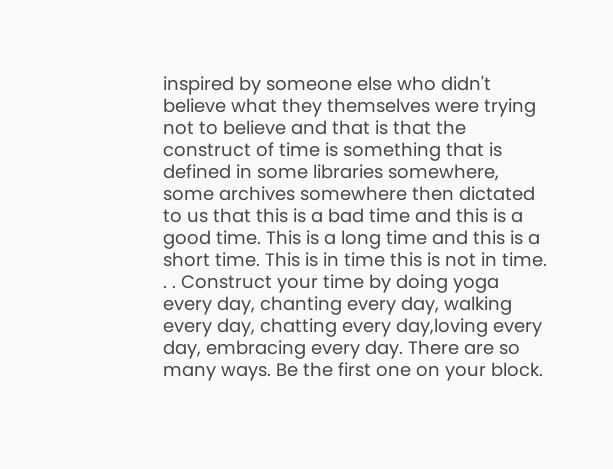inspired by someone else who didn't believe what they themselves were trying not to believe and that is that the construct of time is something that is defined in some libraries somewhere, some archives somewhere then dictated to us that this is a bad time and this is a good time. This is a long time and this is a short time. This is in time this is not in time. . . Construct your time by doing yoga every day, chanting every day, walking every day, chatting every day,loving every day, embracing every day. There are so many ways. Be the first one on your block.